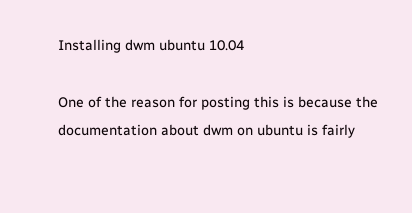Installing dwm ubuntu 10.04

One of the reason for posting this is because the documentation about dwm on ubuntu is fairly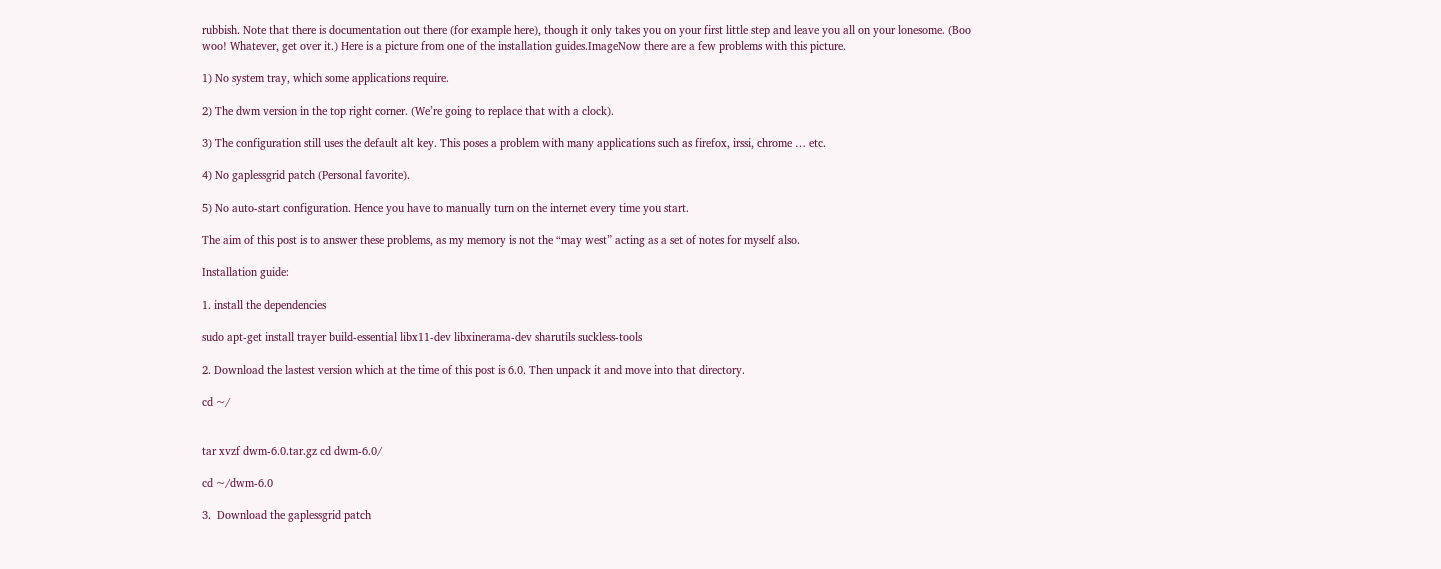rubbish. Note that there is documentation out there (for example here), though it only takes you on your first little step and leave you all on your lonesome. (Boo woo! Whatever, get over it.) Here is a picture from one of the installation guides.ImageNow there are a few problems with this picture.

1) No system tray, which some applications require.

2) The dwm version in the top right corner. (We’re going to replace that with a clock).

3) The configuration still uses the default alt key. This poses a problem with many applications such as firefox, irssi, chrome … etc.

4) No gaplessgrid patch (Personal favorite).

5) No auto-start configuration. Hence you have to manually turn on the internet every time you start.

The aim of this post is to answer these problems, as my memory is not the “may west” acting as a set of notes for myself also.

Installation guide:

1. install the dependencies

sudo apt-get install trayer build-essential libx11-dev libxinerama-dev sharutils suckless-tools

2. Download the lastest version which at the time of this post is 6.0. Then unpack it and move into that directory.

cd ~/


tar xvzf dwm-6.0.tar.gz cd dwm-6.0/

cd ~/dwm-6.0

3.  Download the gaplessgrid patch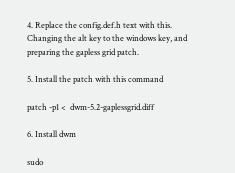4. Replace the config.def.h text with this. Changing the alt key to the windows key, and preparing the gapless grid patch.

5. Install the patch with this command

patch -p1 <  dwm-5.2-gaplessgrid.diff

6. Install dwm

sudo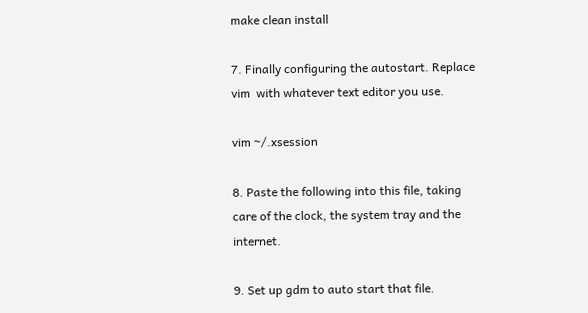make clean install

7. Finally configuring the autostart. Replace vim  with whatever text editor you use.

vim ~/.xsession

8. Paste the following into this file, taking care of the clock, the system tray and the internet.

9. Set up gdm to auto start that file.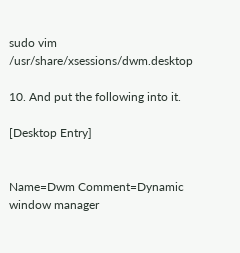sudo vim /usr/share/xsessions/dwm.desktop

10. And put the following into it.

[Desktop Entry]


Name=Dwm Comment=Dynamic window manager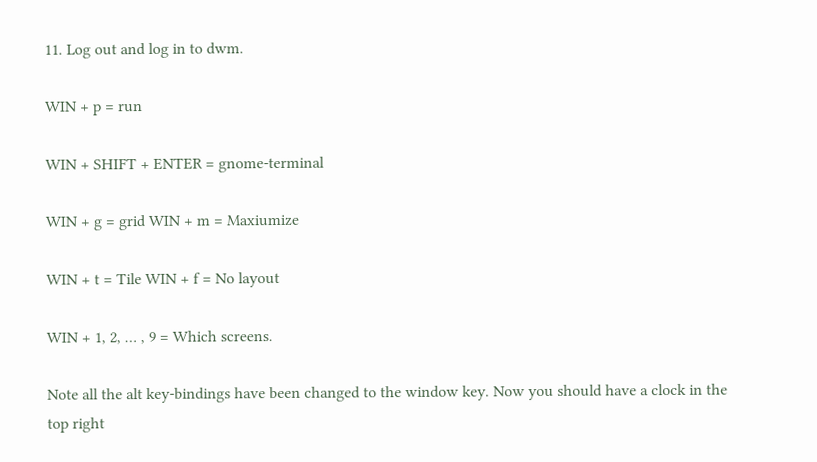11. Log out and log in to dwm.

WIN + p = run

WIN + SHIFT + ENTER = gnome-terminal

WIN + g = grid WIN + m = Maxiumize

WIN + t = Tile WIN + f = No layout

WIN + 1, 2, … , 9 = Which screens.

Note all the alt key-bindings have been changed to the window key. Now you should have a clock in the top right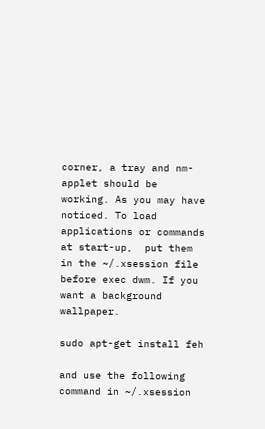corner, a tray and nm-applet should be working. As you may have noticed. To load applications or commands at start-up,  put them in the ~/.xsession file before exec dwm. If you want a background wallpaper.

sudo apt-get install feh

and use the following command in ~/.xsession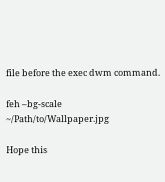file before the exec dwm command.

feh –bg-scale ~/Path/to/Wallpaper.jpg

Hope this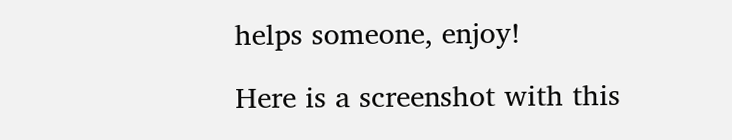helps someone, enjoy!

Here is a screenshot with this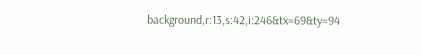background,r:13,s:42,i:246&tx=69&ty=94